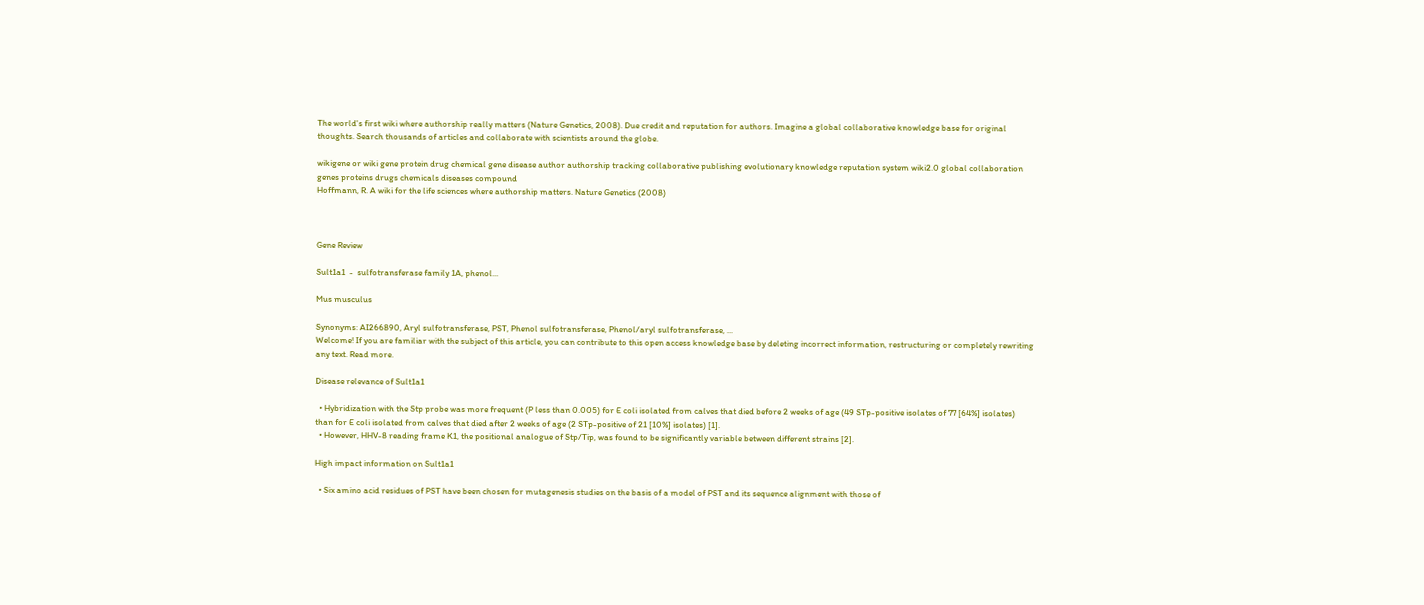The world's first wiki where authorship really matters (Nature Genetics, 2008). Due credit and reputation for authors. Imagine a global collaborative knowledge base for original thoughts. Search thousands of articles and collaborate with scientists around the globe.

wikigene or wiki gene protein drug chemical gene disease author authorship tracking collaborative publishing evolutionary knowledge reputation system wiki2.0 global collaboration genes proteins drugs chemicals diseases compound
Hoffmann, R. A wiki for the life sciences where authorship matters. Nature Genetics (2008)



Gene Review

Sult1a1  -  sulfotransferase family 1A, phenol...

Mus musculus

Synonyms: AI266890, Aryl sulfotransferase, PST, Phenol sulfotransferase, Phenol/aryl sulfotransferase, ...
Welcome! If you are familiar with the subject of this article, you can contribute to this open access knowledge base by deleting incorrect information, restructuring or completely rewriting any text. Read more.

Disease relevance of Sult1a1

  • Hybridization with the Stp probe was more frequent (P less than 0.005) for E coli isolated from calves that died before 2 weeks of age (49 STp-positive isolates of 77 [64%] isolates) than for E coli isolated from calves that died after 2 weeks of age (2 STp-positive of 21 [10%] isolates) [1].
  • However, HHV-8 reading frame K1, the positional analogue of Stp/Tip, was found to be significantly variable between different strains [2].

High impact information on Sult1a1

  • Six amino acid residues of PST have been chosen for mutagenesis studies on the basis of a model of PST and its sequence alignment with those of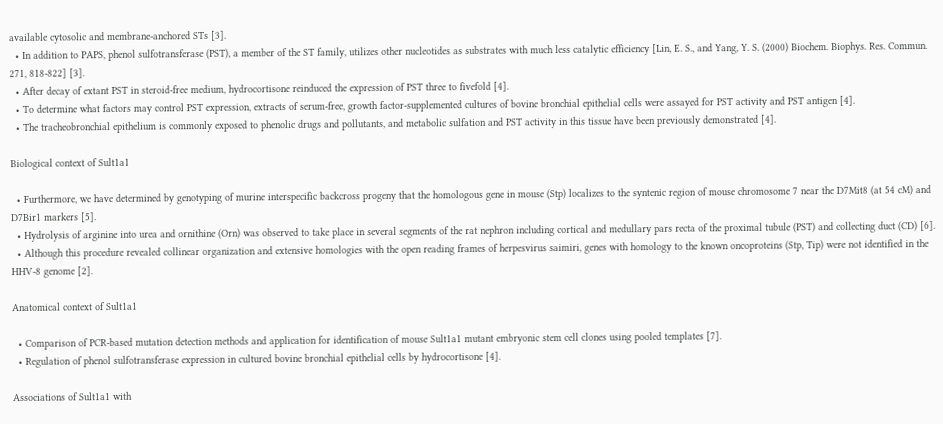available cytosolic and membrane-anchored STs [3].
  • In addition to PAPS, phenol sulfotransferase (PST), a member of the ST family, utilizes other nucleotides as substrates with much less catalytic efficiency [Lin, E. S., and Yang, Y. S. (2000) Biochem. Biophys. Res. Commun. 271, 818-822] [3].
  • After decay of extant PST in steroid-free medium, hydrocortisone reinduced the expression of PST three to fivefold [4].
  • To determine what factors may control PST expression, extracts of serum-free, growth factor-supplemented cultures of bovine bronchial epithelial cells were assayed for PST activity and PST antigen [4].
  • The tracheobronchial epithelium is commonly exposed to phenolic drugs and pollutants, and metabolic sulfation and PST activity in this tissue have been previously demonstrated [4].

Biological context of Sult1a1

  • Furthermore, we have determined by genotyping of murine interspecific backcross progeny that the homologous gene in mouse (Stp) localizes to the syntenic region of mouse chromosome 7 near the D7Mit8 (at 54 cM) and D7Bir1 markers [5].
  • Hydrolysis of arginine into urea and ornithine (Orn) was observed to take place in several segments of the rat nephron including cortical and medullary pars recta of the proximal tubule (PST) and collecting duct (CD) [6].
  • Although this procedure revealed collinear organization and extensive homologies with the open reading frames of herpesvirus saimiri, genes with homology to the known oncoproteins (Stp, Tip) were not identified in the HHV-8 genome [2].

Anatomical context of Sult1a1

  • Comparison of PCR-based mutation detection methods and application for identification of mouse Sult1a1 mutant embryonic stem cell clones using pooled templates [7].
  • Regulation of phenol sulfotransferase expression in cultured bovine bronchial epithelial cells by hydrocortisone [4].

Associations of Sult1a1 with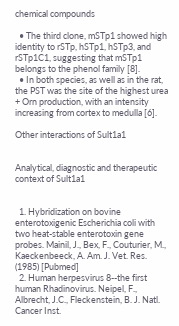chemical compounds

  • The third clone, mSTp1 showed high identity to rSTp, hSTp1, hSTp3, and rSTp1C1, suggesting that mSTp1 belongs to the phenol family [8].
  • In both species, as well as in the rat, the PST was the site of the highest urea + Orn production, with an intensity increasing from cortex to medulla [6].

Other interactions of Sult1a1


Analytical, diagnostic and therapeutic context of Sult1a1


  1. Hybridization on bovine enterotoxigenic Escherichia coli with two heat-stable enterotoxin gene probes. Mainil, J., Bex, F., Couturier, M., Kaeckenbeeck, A. Am. J. Vet. Res. (1985) [Pubmed]
  2. Human herpesvirus 8--the first human Rhadinovirus. Neipel, F., Albrecht, J.C., Fleckenstein, B. J. Natl. Cancer Inst.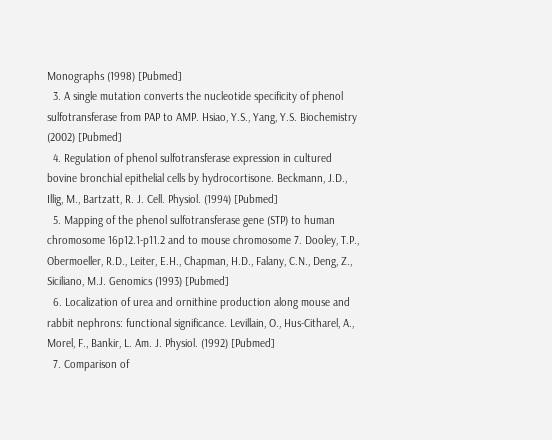Monographs (1998) [Pubmed]
  3. A single mutation converts the nucleotide specificity of phenol sulfotransferase from PAP to AMP. Hsiao, Y.S., Yang, Y.S. Biochemistry (2002) [Pubmed]
  4. Regulation of phenol sulfotransferase expression in cultured bovine bronchial epithelial cells by hydrocortisone. Beckmann, J.D., Illig, M., Bartzatt, R. J. Cell. Physiol. (1994) [Pubmed]
  5. Mapping of the phenol sulfotransferase gene (STP) to human chromosome 16p12.1-p11.2 and to mouse chromosome 7. Dooley, T.P., Obermoeller, R.D., Leiter, E.H., Chapman, H.D., Falany, C.N., Deng, Z., Siciliano, M.J. Genomics (1993) [Pubmed]
  6. Localization of urea and ornithine production along mouse and rabbit nephrons: functional significance. Levillain, O., Hus-Citharel, A., Morel, F., Bankir, L. Am. J. Physiol. (1992) [Pubmed]
  7. Comparison of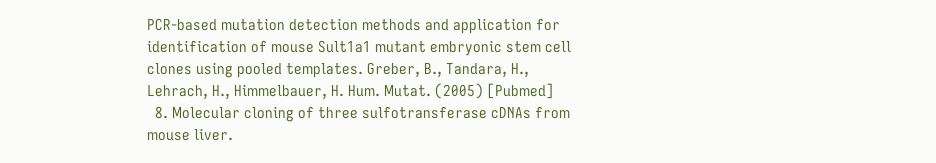PCR-based mutation detection methods and application for identification of mouse Sult1a1 mutant embryonic stem cell clones using pooled templates. Greber, B., Tandara, H., Lehrach, H., Himmelbauer, H. Hum. Mutat. (2005) [Pubmed]
  8. Molecular cloning of three sulfotransferase cDNAs from mouse liver.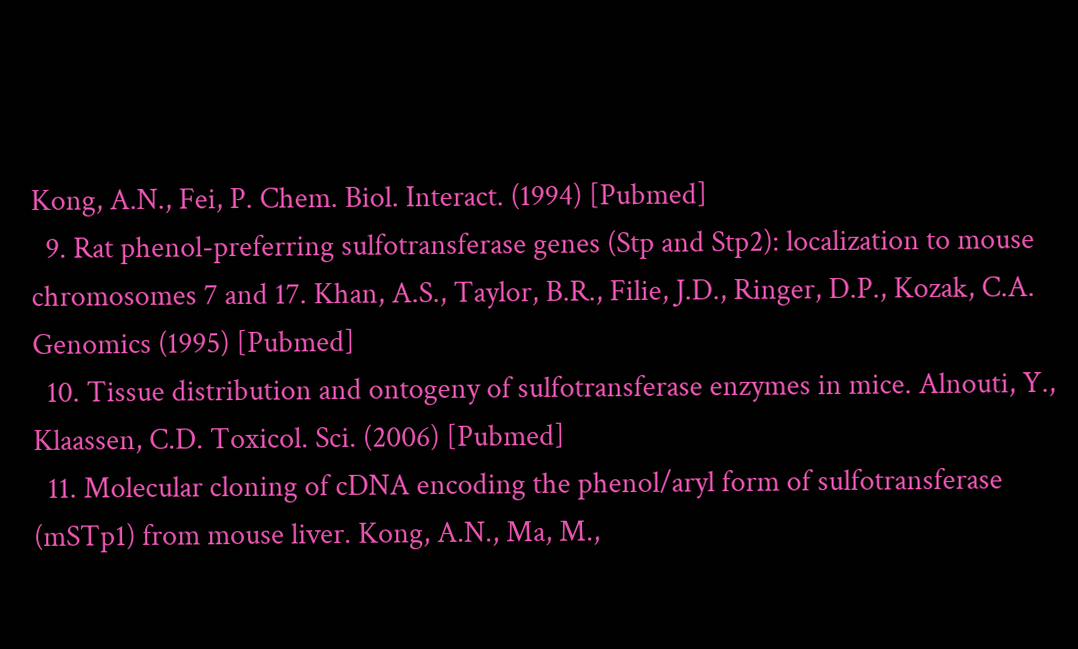Kong, A.N., Fei, P. Chem. Biol. Interact. (1994) [Pubmed]
  9. Rat phenol-preferring sulfotransferase genes (Stp and Stp2): localization to mouse chromosomes 7 and 17. Khan, A.S., Taylor, B.R., Filie, J.D., Ringer, D.P., Kozak, C.A. Genomics (1995) [Pubmed]
  10. Tissue distribution and ontogeny of sulfotransferase enzymes in mice. Alnouti, Y., Klaassen, C.D. Toxicol. Sci. (2006) [Pubmed]
  11. Molecular cloning of cDNA encoding the phenol/aryl form of sulfotransferase (mSTp1) from mouse liver. Kong, A.N., Ma, M.,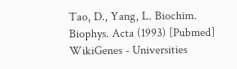Tao, D., Yang, L. Biochim. Biophys. Acta (1993) [Pubmed]
WikiGenes - Universities